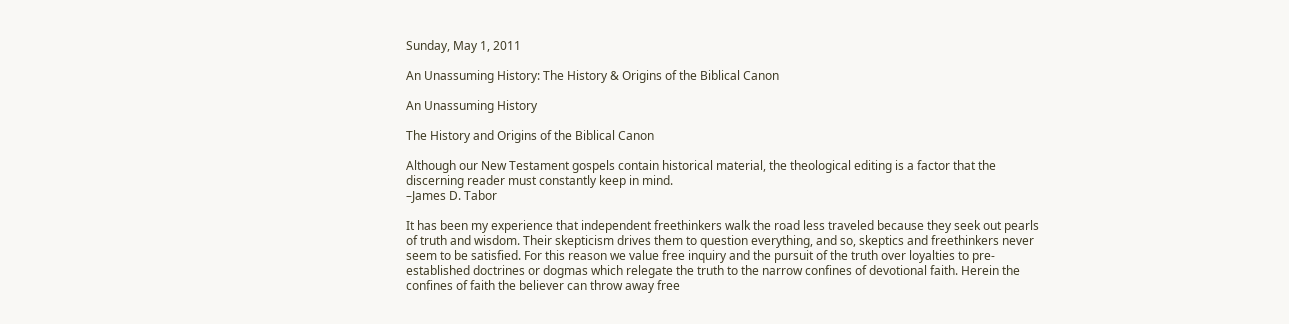Sunday, May 1, 2011

An Unassuming History: The History & Origins of the Biblical Canon

An Unassuming History

The History and Origins of the Biblical Canon

Although our New Testament gospels contain historical material, the theological editing is a factor that the discerning reader must constantly keep in mind.
–James D. Tabor

It has been my experience that independent freethinkers walk the road less traveled because they seek out pearls of truth and wisdom. Their skepticism drives them to question everything, and so, skeptics and freethinkers never seem to be satisfied. For this reason we value free inquiry and the pursuit of the truth over loyalties to pre-established doctrines or dogmas which relegate the truth to the narrow confines of devotional faith. Herein the confines of faith the believer can throw away free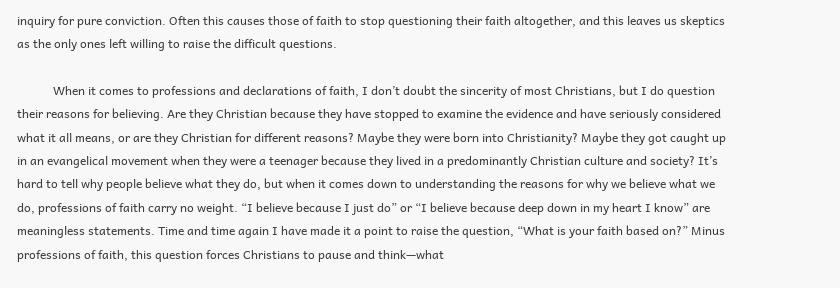inquiry for pure conviction. Often this causes those of faith to stop questioning their faith altogether, and this leaves us skeptics as the only ones left willing to raise the difficult questions.

            When it comes to professions and declarations of faith, I don’t doubt the sincerity of most Christians, but I do question their reasons for believing. Are they Christian because they have stopped to examine the evidence and have seriously considered what it all means, or are they Christian for different reasons? Maybe they were born into Christianity? Maybe they got caught up in an evangelical movement when they were a teenager because they lived in a predominantly Christian culture and society? It’s hard to tell why people believe what they do, but when it comes down to understanding the reasons for why we believe what we do, professions of faith carry no weight. “I believe because I just do” or “I believe because deep down in my heart I know” are meaningless statements. Time and time again I have made it a point to raise the question, “What is your faith based on?” Minus professions of faith, this question forces Christians to pause and think—what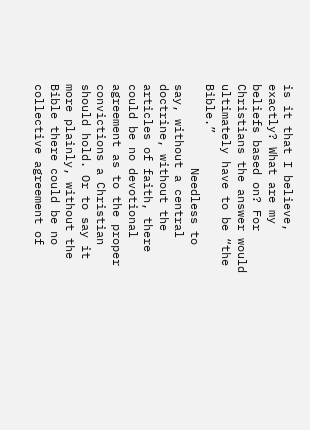is it that I believe, exactly? What are my beliefs based on? For Christians the answer would ultimately have to be “the Bible.”
            Needless to say, without a central doctrine, without the articles of faith, there could be no devotional agreement as to the proper convictions a Christian should hold. Or to say it more plainly, without the Bible there could be no collective agreement of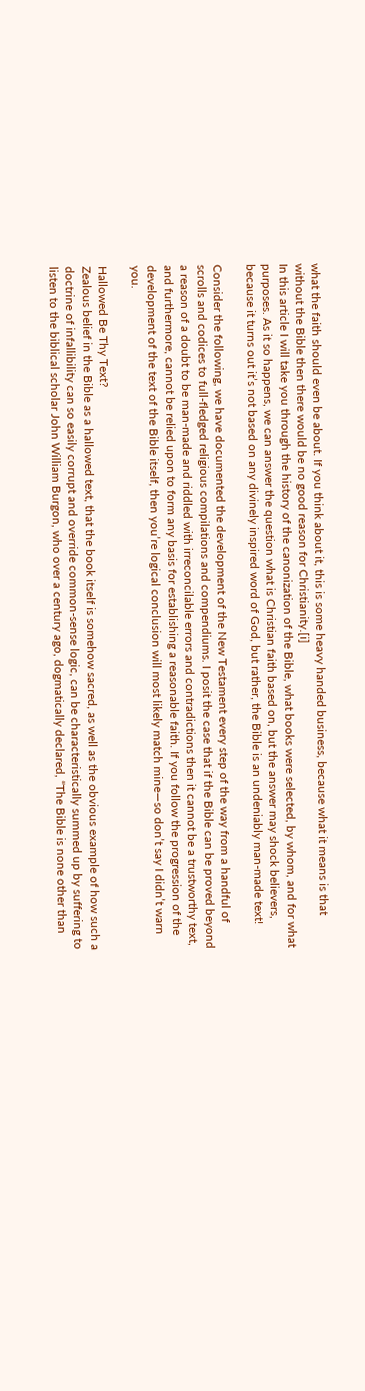what the faith should even be about. If you think about it, this is some heavy handed business, because what it means is that without the Bible then there would be no good reason for Christianity.[i]
In this article I will take you through the history of the canonization of the Bible, what books were selected, by whom, and for what purposes. As it so happens, we can answer the question what is Christian faith based on, but the answer may shock believers, because it turns out it’s not based on any divinely inspired word of God, but rather, the Bible is an undeniably man-made text!

Consider the following, we have documented the development of the New Testament every step of the way from a handful of scrolls and codices to full-fledged religious compilations and compendiums. I posit the case that if the Bible can be proved beyond a reason of a doubt to be man-made and riddled with irreconcilable errors and contradictions then it cannot be a trustworthy text, and furthermore, cannot be relied upon to form any basis for establishing a reasonable faith. If you follow the progression of the development of the text of the Bible itself, then you’re logical conclusion will most likely match mine—so don’t say I didn’t warn you.

Hallowed Be Thy Text?
Zealous belief in the Bible as a hallowed text, that the book itself is somehow sacred, as well as the obvious example of how such a doctrine of infallibility can so easily corrupt and override common-sense logic, can be characteristically summed up by suffering to listen to the biblical scholar John William Burgon, who over a century ago, dogmatically declared, “The Bible is none other than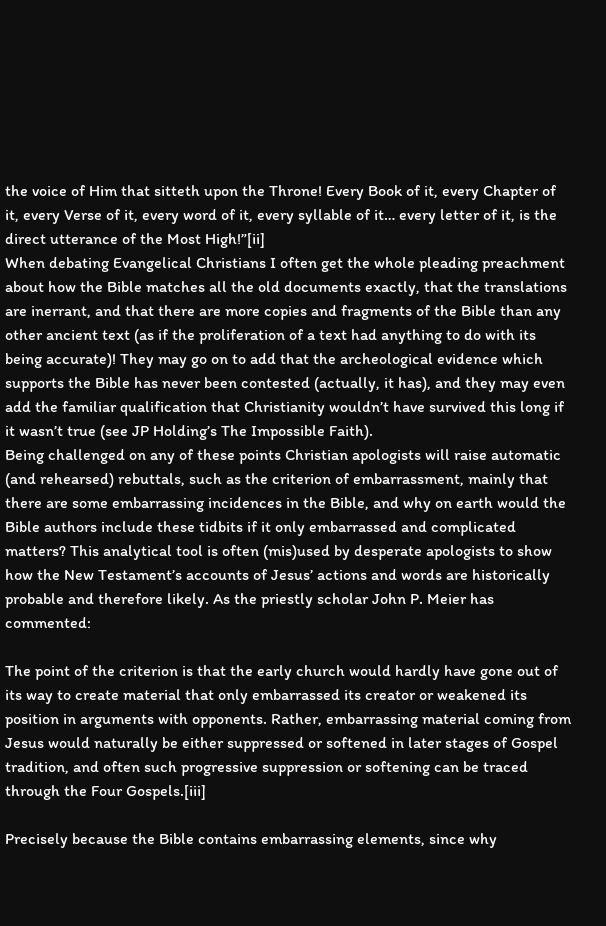the voice of Him that sitteth upon the Throne! Every Book of it, every Chapter of it, every Verse of it, every word of it, every syllable of it… every letter of it, is the direct utterance of the Most High!”[ii]
When debating Evangelical Christians I often get the whole pleading preachment about how the Bible matches all the old documents exactly, that the translations are inerrant, and that there are more copies and fragments of the Bible than any other ancient text (as if the proliferation of a text had anything to do with its being accurate)! They may go on to add that the archeological evidence which supports the Bible has never been contested (actually, it has), and they may even add the familiar qualification that Christianity wouldn’t have survived this long if it wasn’t true (see JP Holding’s The Impossible Faith).
Being challenged on any of these points Christian apologists will raise automatic (and rehearsed) rebuttals, such as the criterion of embarrassment, mainly that there are some embarrassing incidences in the Bible, and why on earth would the Bible authors include these tidbits if it only embarrassed and complicated matters? This analytical tool is often (mis)used by desperate apologists to show how the New Testament’s accounts of Jesus’ actions and words are historically probable and therefore likely. As the priestly scholar John P. Meier has commented:

The point of the criterion is that the early church would hardly have gone out of its way to create material that only embarrassed its creator or weakened its position in arguments with opponents. Rather, embarrassing material coming from Jesus would naturally be either suppressed or softened in later stages of Gospel tradition, and often such progressive suppression or softening can be traced through the Four Gospels.[iii]

Precisely because the Bible contains embarrassing elements, since why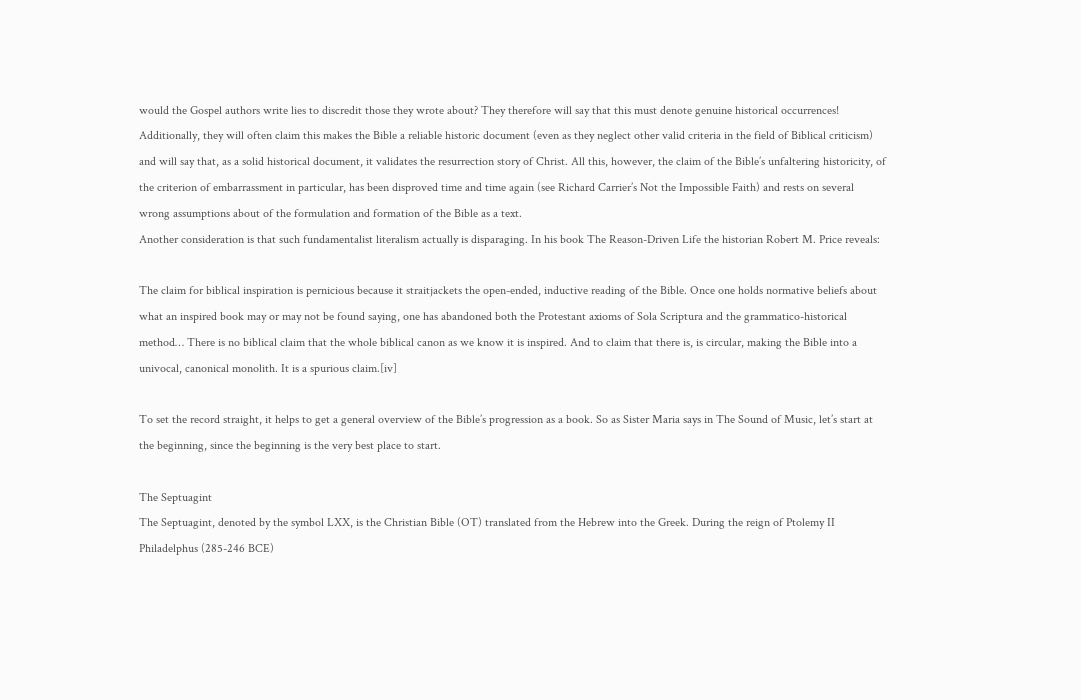would the Gospel authors write lies to discredit those they wrote about? They therefore will say that this must denote genuine historical occurrences! Additionally, they will often claim this makes the Bible a reliable historic document (even as they neglect other valid criteria in the field of Biblical criticism) and will say that, as a solid historical document, it validates the resurrection story of Christ. All this, however, the claim of the Bible’s unfaltering historicity, of the criterion of embarrassment in particular, has been disproved time and time again (see Richard Carrier’s Not the Impossible Faith) and rests on several wrong assumptions about of the formulation and formation of the Bible as a text.
Another consideration is that such fundamentalist literalism actually is disparaging. In his book The Reason-Driven Life the historian Robert M. Price reveals:

The claim for biblical inspiration is pernicious because it straitjackets the open-ended, inductive reading of the Bible. Once one holds normative beliefs about what an inspired book may or may not be found saying, one has abandoned both the Protestant axioms of Sola Scriptura and the grammatico-historical method… There is no biblical claim that the whole biblical canon as we know it is inspired. And to claim that there is, is circular, making the Bible into a univocal, canonical monolith. It is a spurious claim.[iv]

To set the record straight, it helps to get a general overview of the Bible’s progression as a book. So as Sister Maria says in The Sound of Music, let’s start at the beginning, since the beginning is the very best place to start.

The Septuagint
The Septuagint, denoted by the symbol LXX, is the Christian Bible (OT) translated from the Hebrew into the Greek. During the reign of Ptolemy II Philadelphus (285-246 BCE)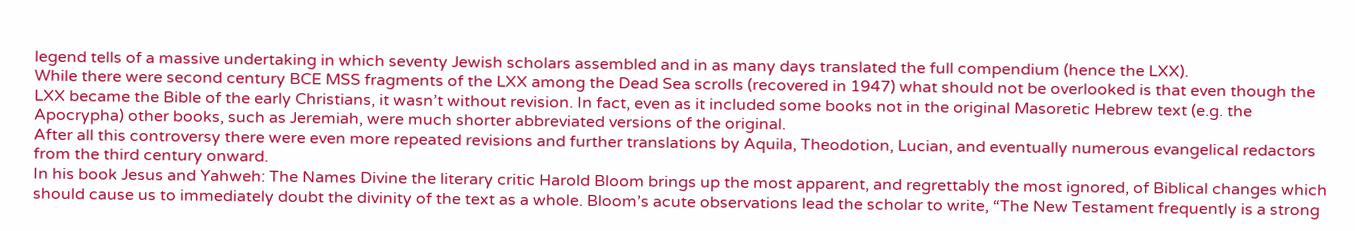legend tells of a massive undertaking in which seventy Jewish scholars assembled and in as many days translated the full compendium (hence the LXX).
While there were second century BCE MSS fragments of the LXX among the Dead Sea scrolls (recovered in 1947) what should not be overlooked is that even though the LXX became the Bible of the early Christians, it wasn’t without revision. In fact, even as it included some books not in the original Masoretic Hebrew text (e.g. the Apocrypha) other books, such as Jeremiah, were much shorter abbreviated versions of the original.
After all this controversy there were even more repeated revisions and further translations by Aquila, Theodotion, Lucian, and eventually numerous evangelical redactors from the third century onward.
In his book Jesus and Yahweh: The Names Divine the literary critic Harold Bloom brings up the most apparent, and regrettably the most ignored, of Biblical changes which should cause us to immediately doubt the divinity of the text as a whole. Bloom’s acute observations lead the scholar to write, “The New Testament frequently is a strong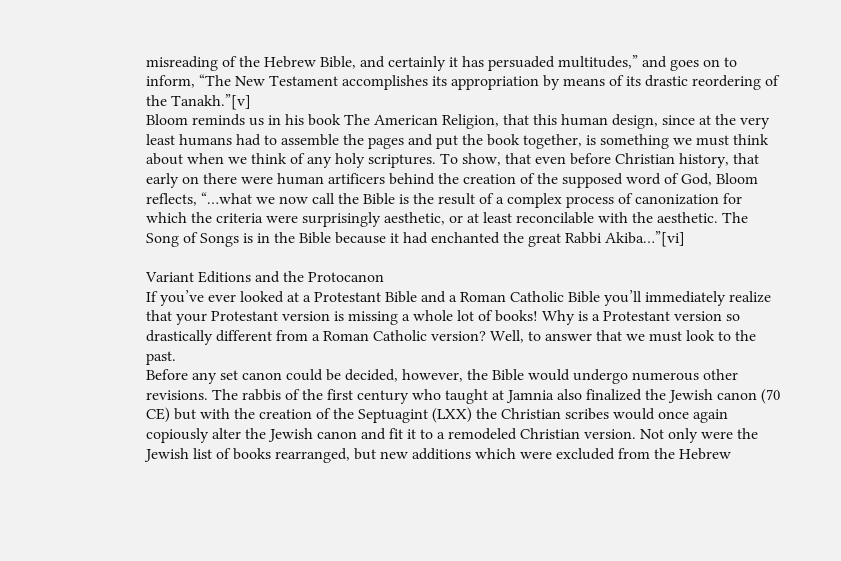misreading of the Hebrew Bible, and certainly it has persuaded multitudes,” and goes on to inform, “The New Testament accomplishes its appropriation by means of its drastic reordering of the Tanakh.”[v]
Bloom reminds us in his book The American Religion, that this human design, since at the very least humans had to assemble the pages and put the book together, is something we must think about when we think of any holy scriptures. To show, that even before Christian history, that early on there were human artificers behind the creation of the supposed word of God, Bloom reflects, “…what we now call the Bible is the result of a complex process of canonization for which the criteria were surprisingly aesthetic, or at least reconcilable with the aesthetic. The Song of Songs is in the Bible because it had enchanted the great Rabbi Akiba…”[vi]

Variant Editions and the Protocanon
If you’ve ever looked at a Protestant Bible and a Roman Catholic Bible you’ll immediately realize that your Protestant version is missing a whole lot of books! Why is a Protestant version so drastically different from a Roman Catholic version? Well, to answer that we must look to the past.
Before any set canon could be decided, however, the Bible would undergo numerous other revisions. The rabbis of the first century who taught at Jamnia also finalized the Jewish canon (70 CE) but with the creation of the Septuagint (LXX) the Christian scribes would once again copiously alter the Jewish canon and fit it to a remodeled Christian version. Not only were the Jewish list of books rearranged, but new additions which were excluded from the Hebrew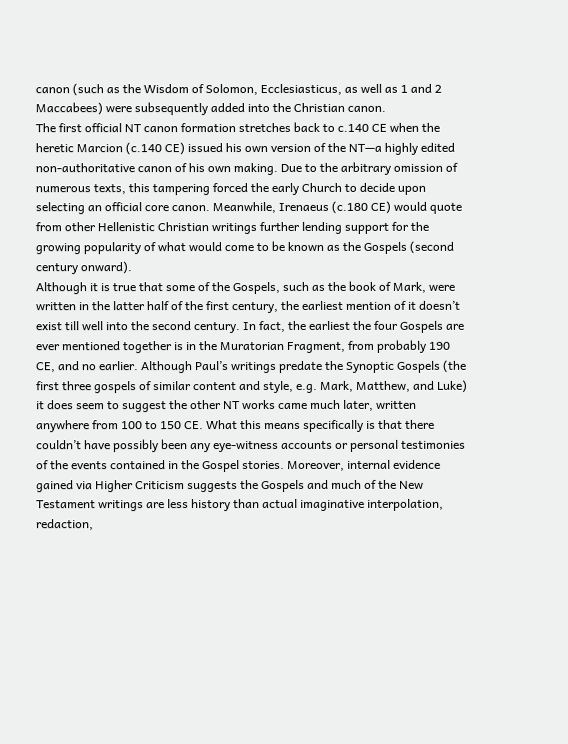canon (such as the Wisdom of Solomon, Ecclesiasticus, as well as 1 and 2 Maccabees) were subsequently added into the Christian canon.
The first official NT canon formation stretches back to c.140 CE when the heretic Marcion (c.140 CE) issued his own version of the NT—a highly edited non-authoritative canon of his own making. Due to the arbitrary omission of numerous texts, this tampering forced the early Church to decide upon selecting an official core canon. Meanwhile, Irenaeus (c.180 CE) would quote from other Hellenistic Christian writings further lending support for the growing popularity of what would come to be known as the Gospels (second  century onward).
Although it is true that some of the Gospels, such as the book of Mark, were written in the latter half of the first century, the earliest mention of it doesn’t exist till well into the second century. In fact, the earliest the four Gospels are ever mentioned together is in the Muratorian Fragment, from probably 190 CE, and no earlier. Although Paul’s writings predate the Synoptic Gospels (the first three gospels of similar content and style, e.g. Mark, Matthew, and Luke) it does seem to suggest the other NT works came much later, written anywhere from 100 to 150 CE. What this means specifically is that there couldn’t have possibly been any eye-witness accounts or personal testimonies of the events contained in the Gospel stories. Moreover, internal evidence gained via Higher Criticism suggests the Gospels and much of the New Testament writings are less history than actual imaginative interpolation, redaction,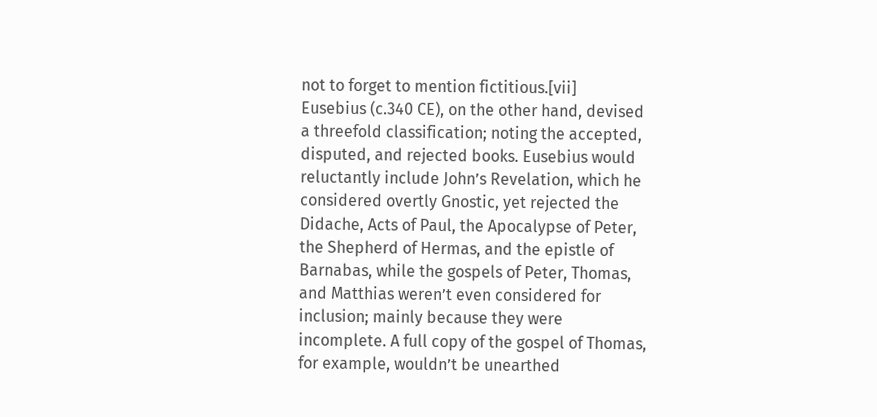not to forget to mention fictitious.[vii]
Eusebius (c.340 CE), on the other hand, devised a threefold classification; noting the accepted, disputed, and rejected books. Eusebius would reluctantly include John’s Revelation, which he considered overtly Gnostic, yet rejected the Didache, Acts of Paul, the Apocalypse of Peter, the Shepherd of Hermas, and the epistle of Barnabas, while the gospels of Peter, Thomas, and Matthias weren’t even considered for inclusion; mainly because they were incomplete. A full copy of the gospel of Thomas, for example, wouldn’t be unearthed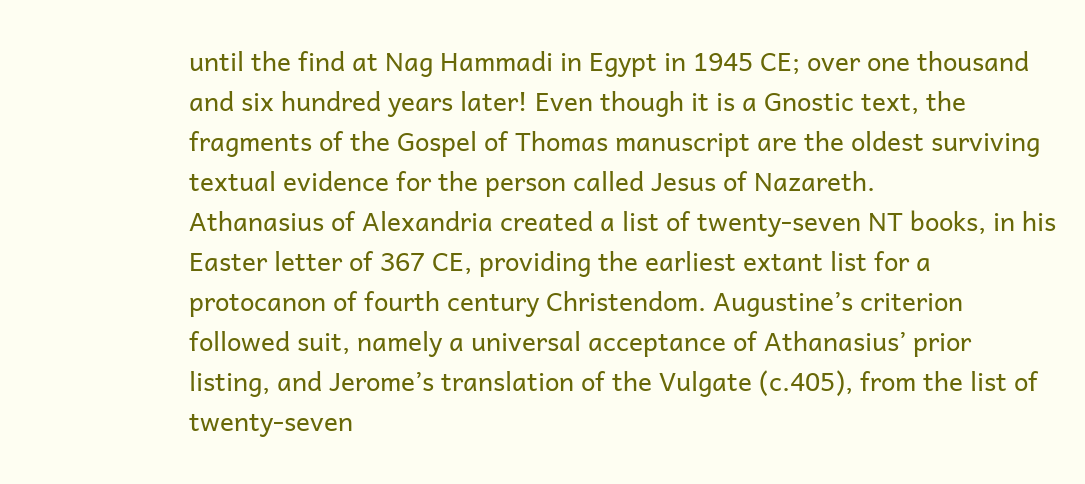until the find at Nag Hammadi in Egypt in 1945 CE; over one thousand and six hundred years later! Even though it is a Gnostic text, the fragments of the Gospel of Thomas manuscript are the oldest surviving textual evidence for the person called Jesus of Nazareth.
Athanasius of Alexandria created a list of twenty-seven NT books, in his Easter letter of 367 CE, providing the earliest extant list for a protocanon of fourth century Christendom. Augustine’s criterion followed suit, namely a universal acceptance of Athanasius’ prior listing, and Jerome’s translation of the Vulgate (c.405), from the list of twenty-seven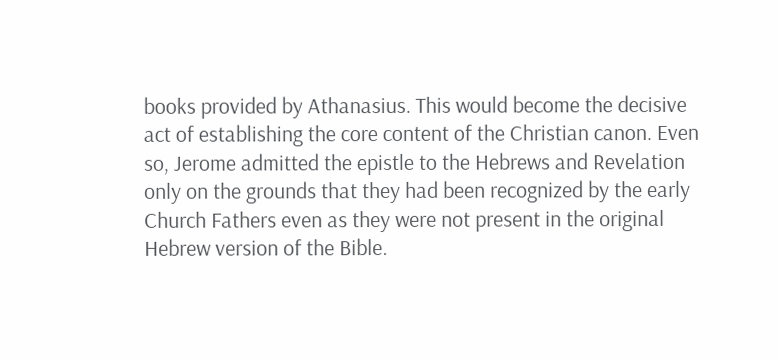books provided by Athanasius. This would become the decisive act of establishing the core content of the Christian canon. Even so, Jerome admitted the epistle to the Hebrews and Revelation only on the grounds that they had been recognized by the early Church Fathers even as they were not present in the original Hebrew version of the Bible.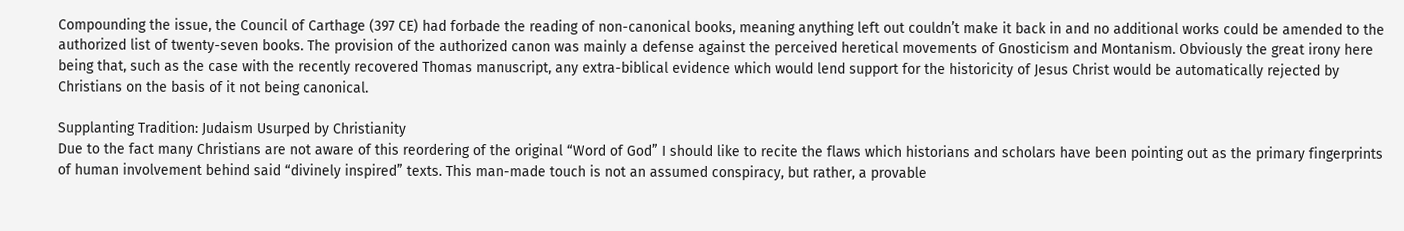Compounding the issue, the Council of Carthage (397 CE) had forbade the reading of non-canonical books, meaning anything left out couldn’t make it back in and no additional works could be amended to the authorized list of twenty-seven books. The provision of the authorized canon was mainly a defense against the perceived heretical movements of Gnosticism and Montanism. Obviously the great irony here being that, such as the case with the recently recovered Thomas manuscript, any extra-biblical evidence which would lend support for the historicity of Jesus Christ would be automatically rejected by Christians on the basis of it not being canonical.

Supplanting Tradition: Judaism Usurped by Christianity
Due to the fact many Christians are not aware of this reordering of the original “Word of God” I should like to recite the flaws which historians and scholars have been pointing out as the primary fingerprints of human involvement behind said “divinely inspired” texts. This man-made touch is not an assumed conspiracy, but rather, a provable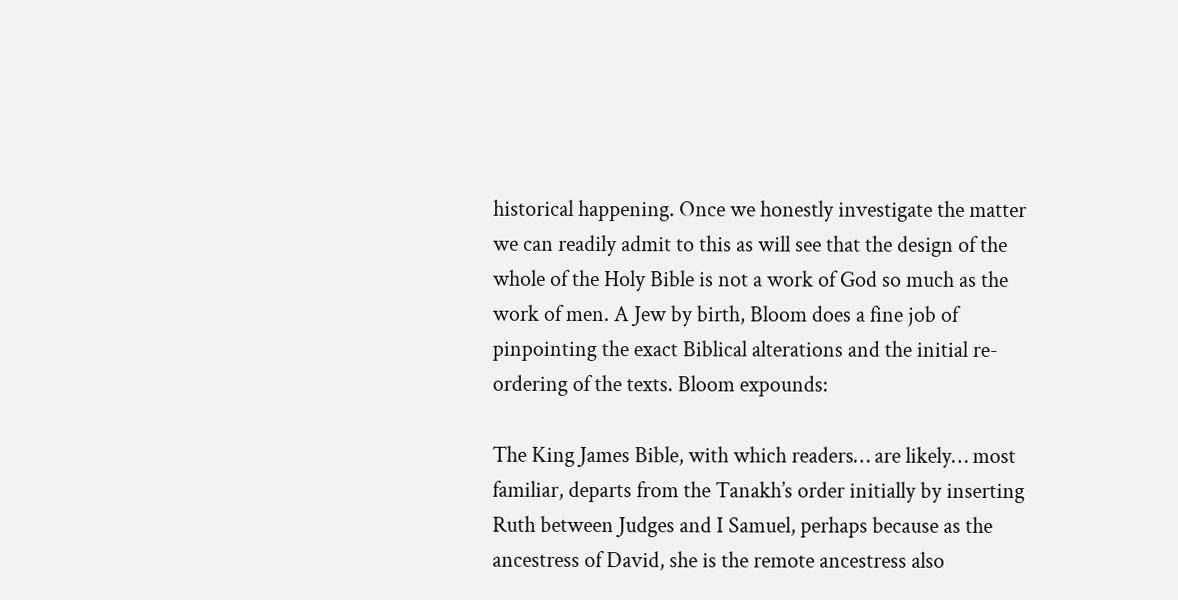historical happening. Once we honestly investigate the matter we can readily admit to this as will see that the design of the whole of the Holy Bible is not a work of God so much as the work of men. A Jew by birth, Bloom does a fine job of pinpointing the exact Biblical alterations and the initial re-ordering of the texts. Bloom expounds:

The King James Bible, with which readers… are likely… most familiar, departs from the Tanakh’s order initially by inserting Ruth between Judges and I Samuel, perhaps because as the ancestress of David, she is the remote ancestress also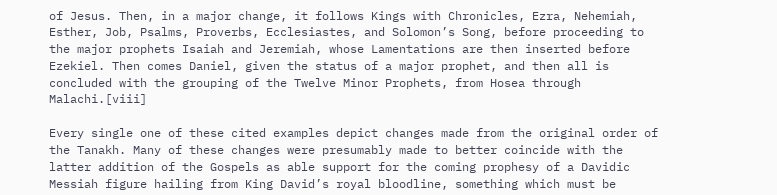of Jesus. Then, in a major change, it follows Kings with Chronicles, Ezra, Nehemiah, Esther, Job, Psalms, Proverbs, Ecclesiastes, and Solomon’s Song, before proceeding to the major prophets Isaiah and Jeremiah, whose Lamentations are then inserted before Ezekiel. Then comes Daniel, given the status of a major prophet, and then all is concluded with the grouping of the Twelve Minor Prophets, from Hosea through Malachi.[viii]

Every single one of these cited examples depict changes made from the original order of the Tanakh. Many of these changes were presumably made to better coincide with the latter addition of the Gospels as able support for the coming prophesy of a Davidic Messiah figure hailing from King David’s royal bloodline, something which must be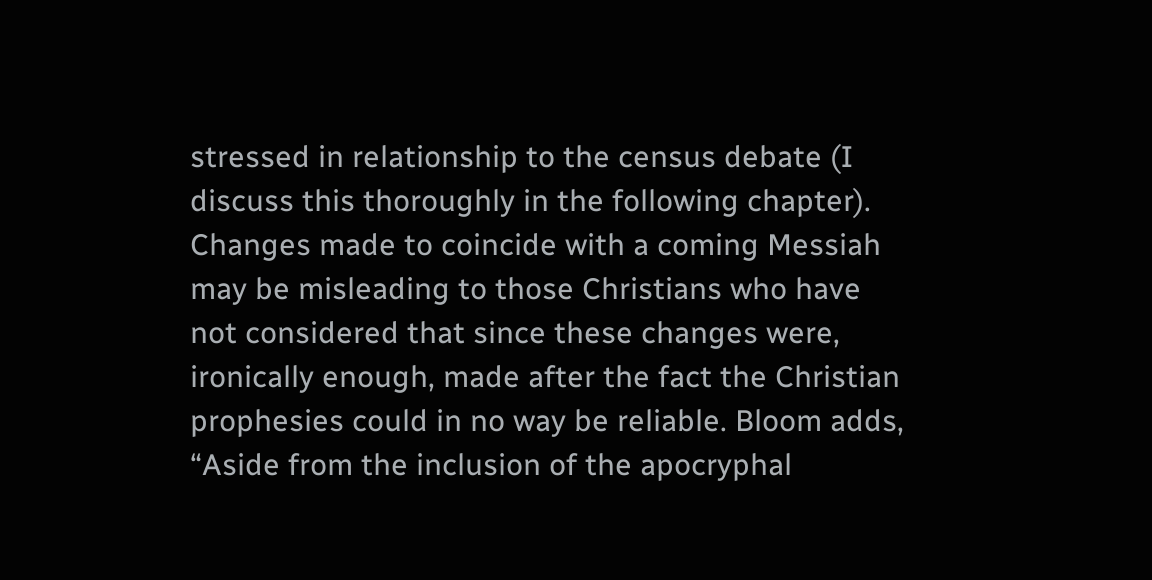stressed in relationship to the census debate (I discuss this thoroughly in the following chapter). Changes made to coincide with a coming Messiah may be misleading to those Christians who have not considered that since these changes were, ironically enough, made after the fact the Christian prophesies could in no way be reliable. Bloom adds, “Aside from the inclusion of the apocryphal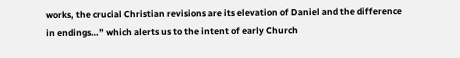works, the crucial Christian revisions are its elevation of Daniel and the difference in endings…” which alerts us to the intent of early Church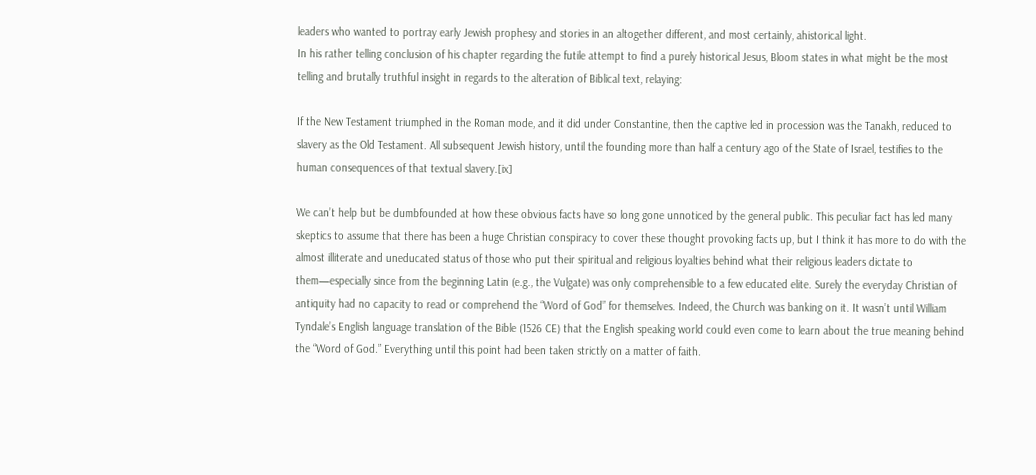leaders who wanted to portray early Jewish prophesy and stories in an altogether different, and most certainly, ahistorical light.
In his rather telling conclusion of his chapter regarding the futile attempt to find a purely historical Jesus, Bloom states in what might be the most telling and brutally truthful insight in regards to the alteration of Biblical text, relaying:

If the New Testament triumphed in the Roman mode, and it did under Constantine, then the captive led in procession was the Tanakh, reduced to slavery as the Old Testament. All subsequent Jewish history, until the founding more than half a century ago of the State of Israel, testifies to the human consequences of that textual slavery.[ix]

We can’t help but be dumbfounded at how these obvious facts have so long gone unnoticed by the general public. This peculiar fact has led many skeptics to assume that there has been a huge Christian conspiracy to cover these thought provoking facts up, but I think it has more to do with the almost illiterate and uneducated status of those who put their spiritual and religious loyalties behind what their religious leaders dictate to them—especially since from the beginning Latin (e.g., the Vulgate) was only comprehensible to a few educated elite. Surely the everyday Christian of antiquity had no capacity to read or comprehend the “Word of God” for themselves. Indeed, the Church was banking on it. It wasn’t until William Tyndale’s English language translation of the Bible (1526 CE) that the English speaking world could even come to learn about the true meaning behind the “Word of God.” Everything until this point had been taken strictly on a matter of faith.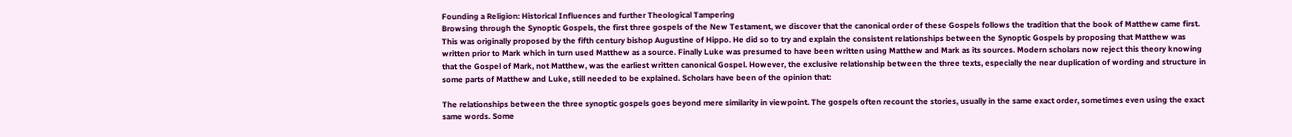Founding a Religion: Historical Influences and further Theological Tampering
Browsing through the Synoptic Gospels, the first three gospels of the New Testament, we discover that the canonical order of these Gospels follows the tradition that the book of Matthew came first. This was originally proposed by the fifth century bishop Augustine of Hippo. He did so to try and explain the consistent relationships between the Synoptic Gospels by proposing that Matthew was written prior to Mark which in turn used Matthew as a source. Finally Luke was presumed to have been written using Matthew and Mark as its sources. Modern scholars now reject this theory knowing that the Gospel of Mark, not Matthew, was the earliest written canonical Gospel. However, the exclusive relationship between the three texts, especially the near duplication of wording and structure in some parts of Matthew and Luke, still needed to be explained. Scholars have been of the opinion that:

The relationships between the three synoptic gospels goes beyond mere similarity in viewpoint. The gospels often recount the stories, usually in the same exact order, sometimes even using the exact same words. Some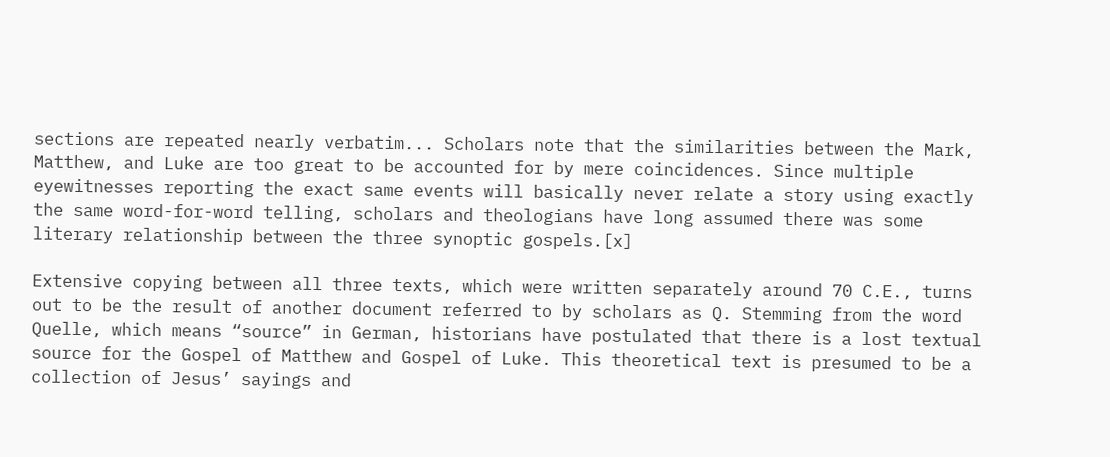sections are repeated nearly verbatim... Scholars note that the similarities between the Mark, Matthew, and Luke are too great to be accounted for by mere coincidences. Since multiple eyewitnesses reporting the exact same events will basically never relate a story using exactly the same word-for-word telling, scholars and theologians have long assumed there was some literary relationship between the three synoptic gospels.[x]

Extensive copying between all three texts, which were written separately around 70 C.E., turns out to be the result of another document referred to by scholars as Q. Stemming from the word Quelle, which means “source” in German, historians have postulated that there is a lost textual source for the Gospel of Matthew and Gospel of Luke. This theoretical text is presumed to be a collection of Jesus’ sayings and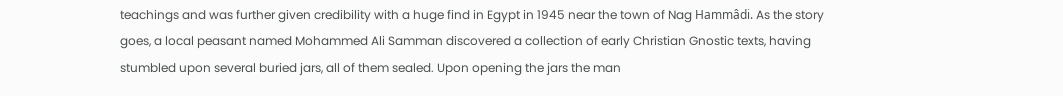teachings and was further given credibility with a huge find in Egypt in 1945 near the town of Nag Hammâdi. As the story goes, a local peasant named Mohammed Ali Samman discovered a collection of early Christian Gnostic texts, having stumbled upon several buried jars, all of them sealed. Upon opening the jars the man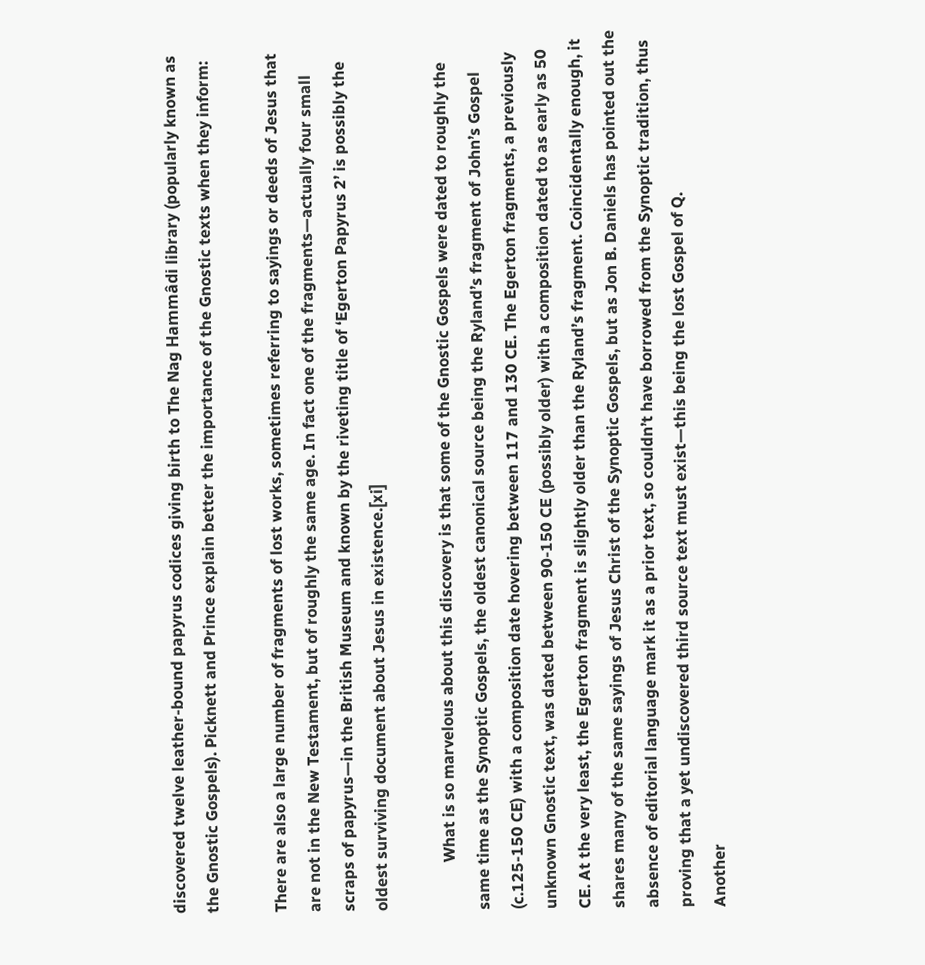discovered twelve leather-bound papyrus codices giving birth to The Nag Hammâdi library (popularly known as the Gnostic Gospels). Picknett and Prince explain better the importance of the Gnostic texts when they inform:

There are also a large number of fragments of lost works, sometimes referring to sayings or deeds of Jesus that are not in the New Testament, but of roughly the same age. In fact one of the fragments—actually four small scraps of papyrus—in the British Museum and known by the riveting title of ‘Egerton Papyrus 2’ is possibly the oldest surviving document about Jesus in existence.[xi]

            What is so marvelous about this discovery is that some of the Gnostic Gospels were dated to roughly the same time as the Synoptic Gospels, the oldest canonical source being the Ryland’s fragment of John’s Gospel (c.125-150 CE) with a composition date hovering between 117 and 130 CE. The Egerton fragments, a previously unknown Gnostic text, was dated between 90-150 CE (possibly older) with a composition dated to as early as 50 CE. At the very least, the Egerton fragment is slightly older than the Ryland’s fragment. Coincidentally enough, it shares many of the same sayings of Jesus Christ of the Synoptic Gospels, but as Jon B. Daniels has pointed out the absence of editorial language mark it as a prior text, so couldn’t have borrowed from the Synoptic tradition, thus proving that a yet undiscovered third source text must exist—this being the lost Gospel of Q.
Another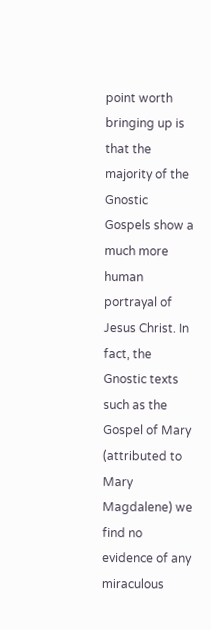point worth bringing up is that the majority of the Gnostic Gospels show a much more human portrayal of Jesus Christ. In fact, the Gnostic texts such as the Gospel of Mary (attributed to Mary Magdalene) we find no evidence of any miraculous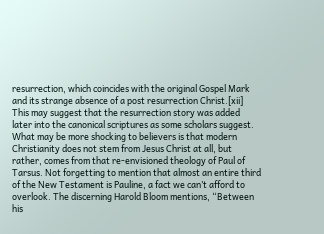resurrection, which coincides with the original Gospel Mark and its strange absence of a post resurrection Christ.[xii] This may suggest that the resurrection story was added later into the canonical scriptures as some scholars suggest.
What may be more shocking to believers is that modern Christianity does not stem from Jesus Christ at all, but rather, comes from that re-envisioned theology of Paul of Tarsus. Not forgetting to mention that almost an entire third of the New Testament is Pauline, a fact we can’t afford to overlook. The discerning Harold Bloom mentions, “Between his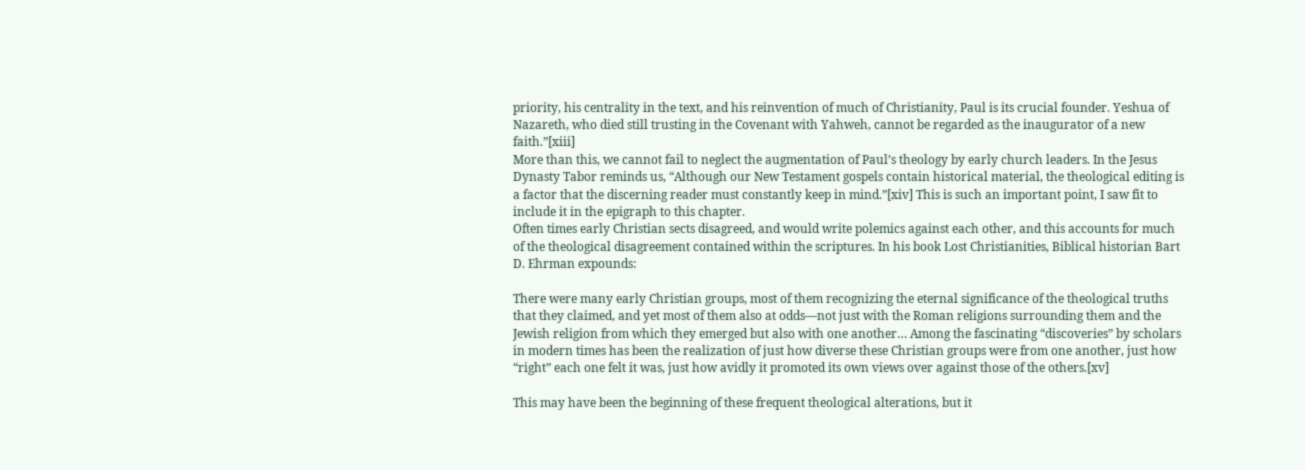priority, his centrality in the text, and his reinvention of much of Christianity, Paul is its crucial founder. Yeshua of Nazareth, who died still trusting in the Covenant with Yahweh, cannot be regarded as the inaugurator of a new faith.”[xiii]
More than this, we cannot fail to neglect the augmentation of Paul’s theology by early church leaders. In the Jesus Dynasty Tabor reminds us, “Although our New Testament gospels contain historical material, the theological editing is a factor that the discerning reader must constantly keep in mind.”[xiv] This is such an important point, I saw fit to include it in the epigraph to this chapter.
Often times early Christian sects disagreed, and would write polemics against each other, and this accounts for much of the theological disagreement contained within the scriptures. In his book Lost Christianities, Biblical historian Bart D. Ehrman expounds:

There were many early Christian groups, most of them recognizing the eternal significance of the theological truths that they claimed, and yet most of them also at odds—not just with the Roman religions surrounding them and the Jewish religion from which they emerged but also with one another… Among the fascinating “discoveries” by scholars in modern times has been the realization of just how diverse these Christian groups were from one another, just how “right” each one felt it was, just how avidly it promoted its own views over against those of the others.[xv]

This may have been the beginning of these frequent theological alterations, but it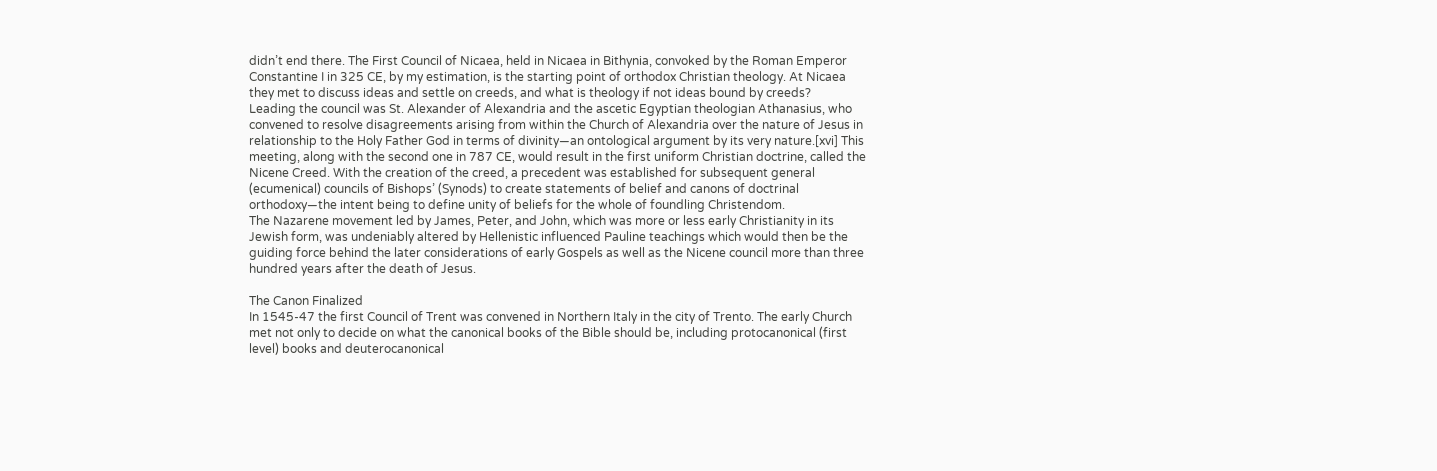didn’t end there. The First Council of Nicaea, held in Nicaea in Bithynia, convoked by the Roman Emperor Constantine I in 325 CE, by my estimation, is the starting point of orthodox Christian theology. At Nicaea they met to discuss ideas and settle on creeds, and what is theology if not ideas bound by creeds?
Leading the council was St. Alexander of Alexandria and the ascetic Egyptian theologian Athanasius, who convened to resolve disagreements arising from within the Church of Alexandria over the nature of Jesus in relationship to the Holy Father God in terms of divinity—an ontological argument by its very nature.[xvi] This meeting, along with the second one in 787 CE, would result in the first uniform Christian doctrine, called the Nicene Creed. With the creation of the creed, a precedent was established for subsequent general (ecumenical) councils of Bishops’ (Synods) to create statements of belief and canons of doctrinal orthodoxy—the intent being to define unity of beliefs for the whole of foundling Christendom.
The Nazarene movement led by James, Peter, and John, which was more or less early Christianity in its Jewish form, was undeniably altered by Hellenistic influenced Pauline teachings which would then be the guiding force behind the later considerations of early Gospels as well as the Nicene council more than three hundred years after the death of Jesus.

The Canon Finalized
In 1545-47 the first Council of Trent was convened in Northern Italy in the city of Trento. The early Church met not only to decide on what the canonical books of the Bible should be, including protocanonical (first level) books and deuterocanonical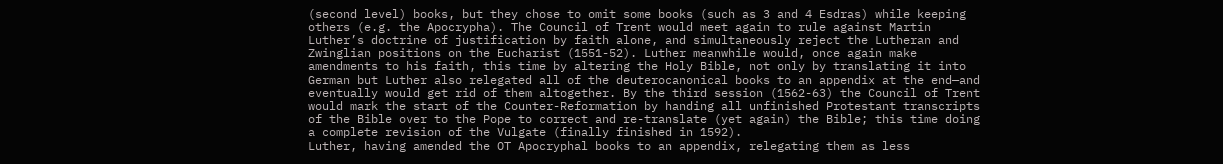(second level) books, but they chose to omit some books (such as 3 and 4 Esdras) while keeping others (e.g. the Apocrypha). The Council of Trent would meet again to rule against Martin Luther’s doctrine of justification by faith alone, and simultaneously reject the Lutheran and Zwinglian positions on the Eucharist (1551-52). Luther meanwhile would, once again make amendments to his faith, this time by altering the Holy Bible, not only by translating it into German but Luther also relegated all of the deuterocanonical books to an appendix at the end—and eventually would get rid of them altogether. By the third session (1562-63) the Council of Trent would mark the start of the Counter-Reformation by handing all unfinished Protestant transcripts of the Bible over to the Pope to correct and re-translate (yet again) the Bible; this time doing a complete revision of the Vulgate (finally finished in 1592).
Luther, having amended the OT Apocryphal books to an appendix, relegating them as less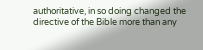authoritative, in so doing changed the directive of the Bible more than any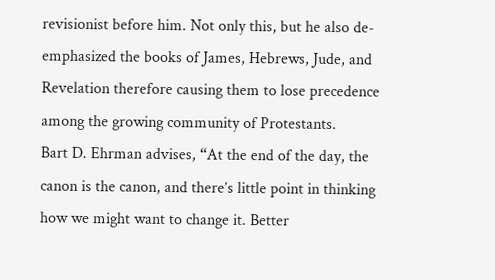revisionist before him. Not only this, but he also de-emphasized the books of James, Hebrews, Jude, and Revelation therefore causing them to lose precedence among the growing community of Protestants.
Bart D. Ehrman advises, “At the end of the day, the canon is the canon, and there’s little point in thinking how we might want to change it. Better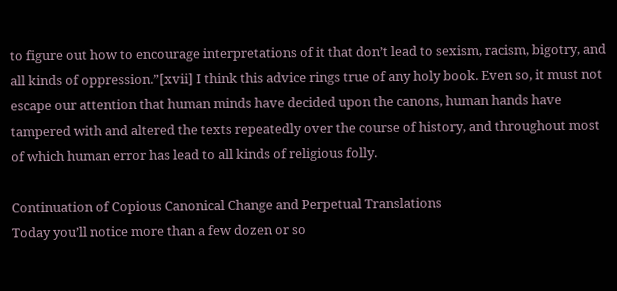to figure out how to encourage interpretations of it that don’t lead to sexism, racism, bigotry, and all kinds of oppression.”[xvii] I think this advice rings true of any holy book. Even so, it must not escape our attention that human minds have decided upon the canons, human hands have tampered with and altered the texts repeatedly over the course of history, and throughout most of which human error has lead to all kinds of religious folly.

Continuation of Copious Canonical Change and Perpetual Translations
Today you’ll notice more than a few dozen or so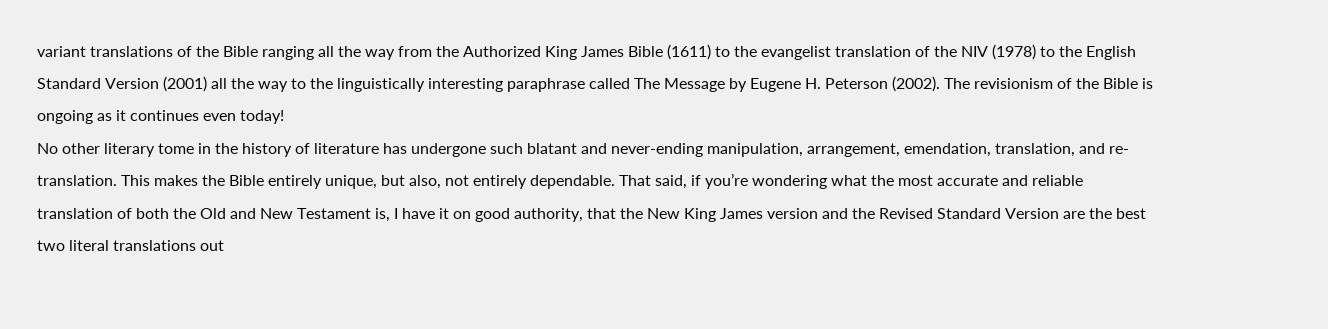variant translations of the Bible ranging all the way from the Authorized King James Bible (1611) to the evangelist translation of the NIV (1978) to the English Standard Version (2001) all the way to the linguistically interesting paraphrase called The Message by Eugene H. Peterson (2002). The revisionism of the Bible is ongoing as it continues even today!
No other literary tome in the history of literature has undergone such blatant and never-ending manipulation, arrangement, emendation, translation, and re-translation. This makes the Bible entirely unique, but also, not entirely dependable. That said, if you’re wondering what the most accurate and reliable translation of both the Old and New Testament is, I have it on good authority, that the New King James version and the Revised Standard Version are the best two literal translations out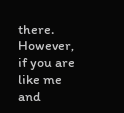there. However, if you are like me and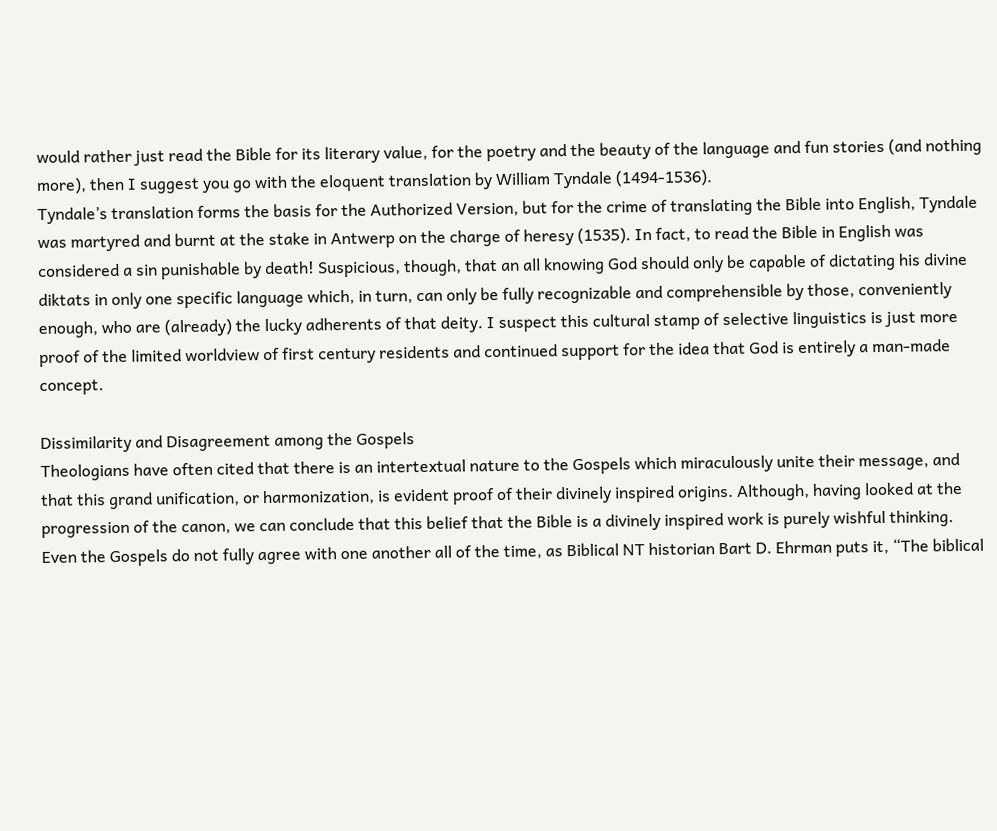would rather just read the Bible for its literary value, for the poetry and the beauty of the language and fun stories (and nothing more), then I suggest you go with the eloquent translation by William Tyndale (1494-1536).
Tyndale’s translation forms the basis for the Authorized Version, but for the crime of translating the Bible into English, Tyndale was martyred and burnt at the stake in Antwerp on the charge of heresy (1535). In fact, to read the Bible in English was considered a sin punishable by death! Suspicious, though, that an all knowing God should only be capable of dictating his divine diktats in only one specific language which, in turn, can only be fully recognizable and comprehensible by those, conveniently enough, who are (already) the lucky adherents of that deity. I suspect this cultural stamp of selective linguistics is just more proof of the limited worldview of first century residents and continued support for the idea that God is entirely a man-made concept.

Dissimilarity and Disagreement among the Gospels
Theologians have often cited that there is an intertextual nature to the Gospels which miraculously unite their message, and that this grand unification, or harmonization, is evident proof of their divinely inspired origins. Although, having looked at the progression of the canon, we can conclude that this belief that the Bible is a divinely inspired work is purely wishful thinking. Even the Gospels do not fully agree with one another all of the time, as Biblical NT historian Bart D. Ehrman puts it, “The biblical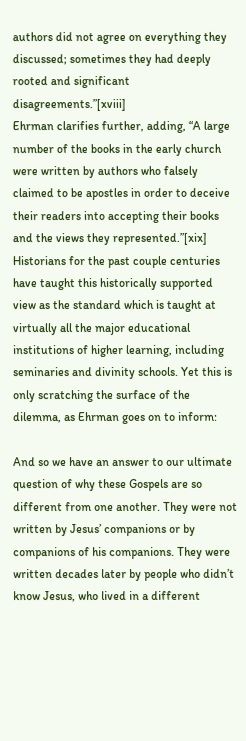authors did not agree on everything they discussed; sometimes they had deeply rooted and significant disagreements.”[xviii]
Ehrman clarifies further, adding, “A large number of the books in the early church were written by authors who falsely claimed to be apostles in order to deceive their readers into accepting their books and the views they represented.”[xix] Historians for the past couple centuries have taught this historically supported view as the standard which is taught at virtually all the major educational institutions of higher learning, including seminaries and divinity schools. Yet this is only scratching the surface of the dilemma, as Ehrman goes on to inform:

And so we have an answer to our ultimate question of why these Gospels are so different from one another. They were not written by Jesus’ companions or by companions of his companions. They were written decades later by people who didn’t know Jesus, who lived in a different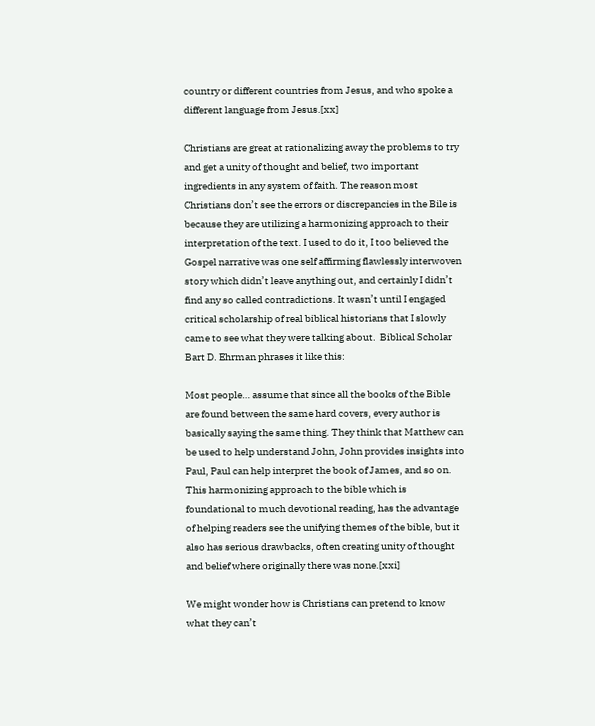country or different countries from Jesus, and who spoke a different language from Jesus.[xx]

Christians are great at rationalizing away the problems to try and get a unity of thought and belief, two important ingredients in any system of faith. The reason most Christians don’t see the errors or discrepancies in the Bile is because they are utilizing a harmonizing approach to their interpretation of the text. I used to do it, I too believed the Gospel narrative was one self affirming flawlessly interwoven story which didn’t leave anything out, and certainly I didn’t find any so called contradictions. It wasn’t until I engaged critical scholarship of real biblical historians that I slowly came to see what they were talking about.  Biblical Scholar Bart D. Ehrman phrases it like this:

Most people… assume that since all the books of the Bible are found between the same hard covers, every author is basically saying the same thing. They think that Matthew can be used to help understand John, John provides insights into Paul, Paul can help interpret the book of James, and so on. This harmonizing approach to the bible which is foundational to much devotional reading, has the advantage of helping readers see the unifying themes of the bible, but it also has serious drawbacks, often creating unity of thought and belief where originally there was none.[xxi]

We might wonder how is Christians can pretend to know what they can’t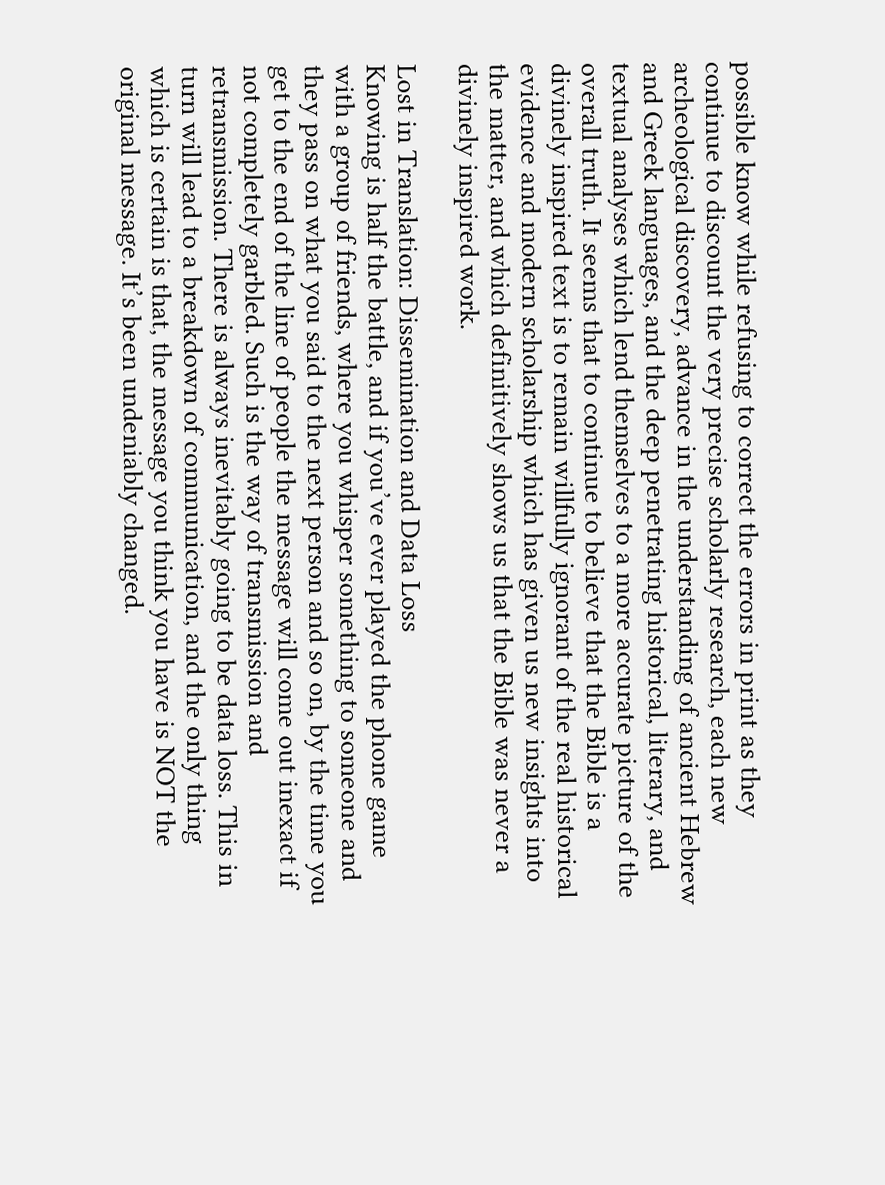possible know while refusing to correct the errors in print as they continue to discount the very precise scholarly research, each new archeological discovery, advance in the understanding of ancient Hebrew and Greek languages, and the deep penetrating historical, literary, and textual analyses which lend themselves to a more accurate picture of the overall truth. It seems that to continue to believe that the Bible is a divinely inspired text is to remain willfully ignorant of the real historical evidence and modern scholarship which has given us new insights into the matter, and which definitively shows us that the Bible was never a divinely inspired work.

Lost in Translation: Dissemination and Data Loss
Knowing is half the battle, and if you’ve ever played the phone game with a group of friends, where you whisper something to someone and they pass on what you said to the next person and so on, by the time you get to the end of the line of people the message will come out inexact if not completely garbled. Such is the way of transmission and retransmission. There is always inevitably going to be data loss. This in turn will lead to a breakdown of communication, and the only thing which is certain is that, the message you think you have is NOT the original message. It’s been undeniably changed.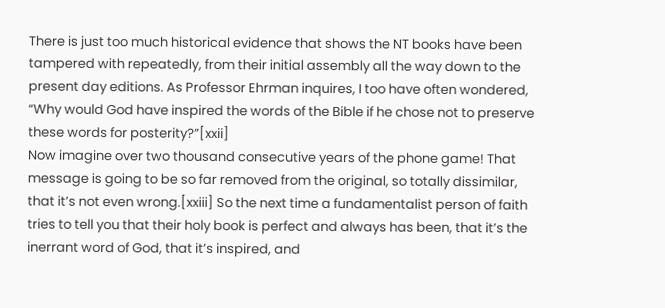There is just too much historical evidence that shows the NT books have been tampered with repeatedly, from their initial assembly all the way down to the present day editions. As Professor Ehrman inquires, I too have often wondered, “Why would God have inspired the words of the Bible if he chose not to preserve these words for posterity?”[xxii]
Now imagine over two thousand consecutive years of the phone game! That message is going to be so far removed from the original, so totally dissimilar, that it’s not even wrong.[xxiii] So the next time a fundamentalist person of faith tries to tell you that their holy book is perfect and always has been, that it’s the inerrant word of God, that it’s inspired, and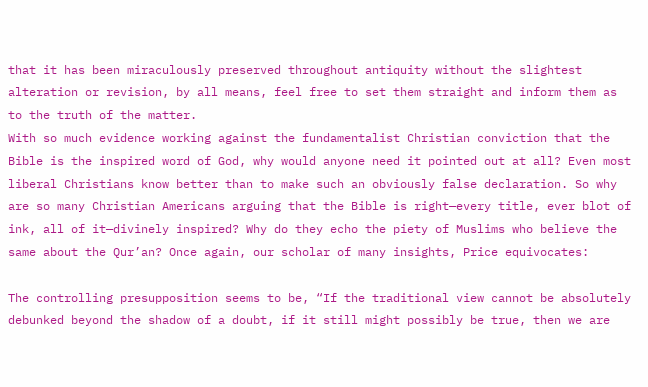that it has been miraculously preserved throughout antiquity without the slightest alteration or revision, by all means, feel free to set them straight and inform them as to the truth of the matter.
With so much evidence working against the fundamentalist Christian conviction that the Bible is the inspired word of God, why would anyone need it pointed out at all? Even most liberal Christians know better than to make such an obviously false declaration. So why are so many Christian Americans arguing that the Bible is right—every title, ever blot of ink, all of it—divinely inspired? Why do they echo the piety of Muslims who believe the same about the Qur’an? Once again, our scholar of many insights, Price equivocates:

The controlling presupposition seems to be, “If the traditional view cannot be absolutely debunked beyond the shadow of a doubt, if it still might possibly be true, then we are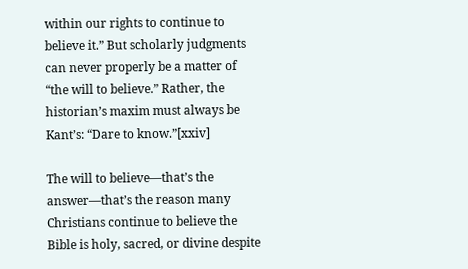within our rights to continue to believe it.” But scholarly judgments can never properly be a matter of “the will to believe.” Rather, the historian’s maxim must always be Kant’s: “Dare to know.”[xxiv]

The will to believe—that’s the answer—that’s the reason many Christians continue to believe the Bible is holy, sacred, or divine despite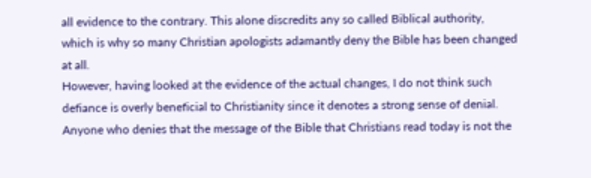all evidence to the contrary. This alone discredits any so called Biblical authority, which is why so many Christian apologists adamantly deny the Bible has been changed at all.
However, having looked at the evidence of the actual changes, I do not think such defiance is overly beneficial to Christianity since it denotes a strong sense of denial. Anyone who denies that the message of the Bible that Christians read today is not the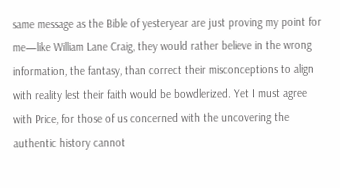same message as the Bible of yesteryear are just proving my point for me—like William Lane Craig, they would rather believe in the wrong information, the fantasy, than correct their misconceptions to align with reality lest their faith would be bowdlerized. Yet I must agree with Price, for those of us concerned with the uncovering the authentic history cannot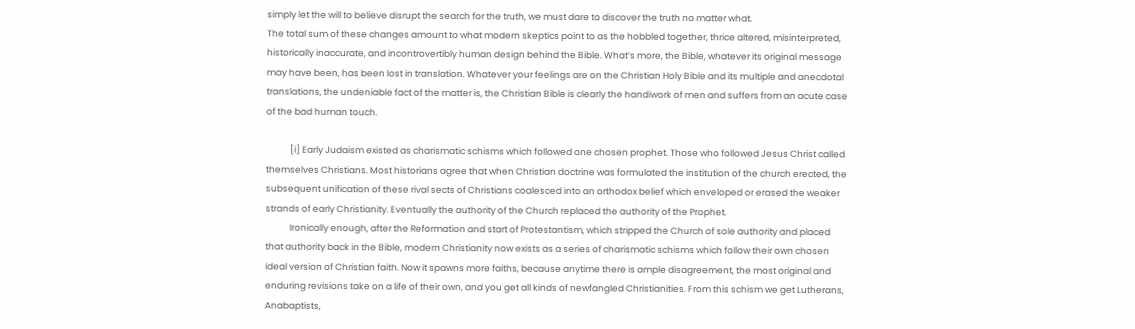simply let the will to believe disrupt the search for the truth, we must dare to discover the truth no matter what.
The total sum of these changes amount to what modern skeptics point to as the hobbled together, thrice altered, misinterpreted, historically inaccurate, and incontrovertibly human design behind the Bible. What’s more, the Bible, whatever its original message may have been, has been lost in translation. Whatever your feelings are on the Christian Holy Bible and its multiple and anecdotal translations, the undeniable fact of the matter is, the Christian Bible is clearly the handiwork of men and suffers from an acute case of the bad human touch.

            [i] Early Judaism existed as charismatic schisms which followed one chosen prophet. Those who followed Jesus Christ called themselves Christians. Most historians agree that when Christian doctrine was formulated the institution of the church erected, the subsequent unification of these rival sects of Christians coalesced into an orthodox belief which enveloped or erased the weaker strands of early Christianity. Eventually the authority of the Church replaced the authority of the Prophet.
            Ironically enough, after the Reformation and start of Protestantism, which stripped the Church of sole authority and placed that authority back in the Bible, modern Christianity now exists as a series of charismatic schisms which follow their own chosen ideal version of Christian faith. Now it spawns more faiths, because anytime there is ample disagreement, the most original and enduring revisions take on a life of their own, and you get all kinds of newfangled Christianities. From this schism we get Lutherans, Anabaptists,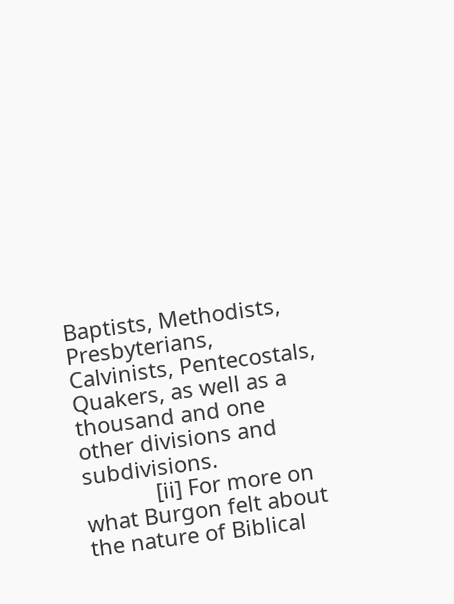Baptists, Methodists, Presbyterians, Calvinists, Pentecostals, Quakers, as well as a thousand and one other divisions and subdivisions.
            [ii] For more on what Burgon felt about the nature of Biblical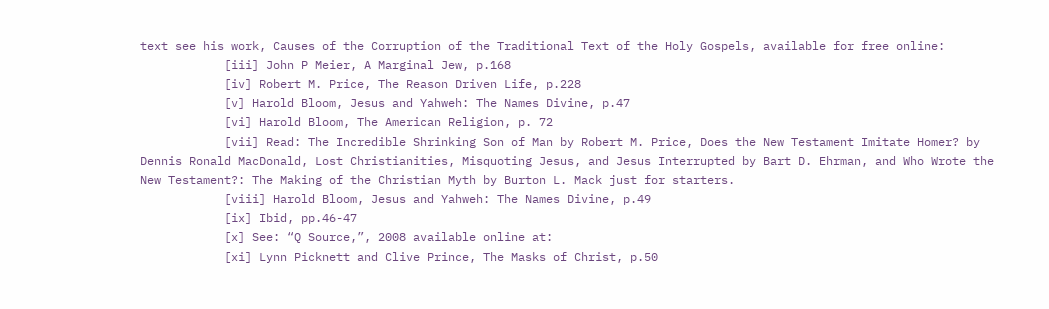text see his work, Causes of the Corruption of the Traditional Text of the Holy Gospels, available for free online:
            [iii] John P Meier, A Marginal Jew, p.168
            [iv] Robert M. Price, The Reason Driven Life, p.228
            [v] Harold Bloom, Jesus and Yahweh: The Names Divine, p.47
            [vi] Harold Bloom, The American Religion, p. 72
            [vii] Read: The Incredible Shrinking Son of Man by Robert M. Price, Does the New Testament Imitate Homer? by Dennis Ronald MacDonald, Lost Christianities, Misquoting Jesus, and Jesus Interrupted by Bart D. Ehrman, and Who Wrote the New Testament?: The Making of the Christian Myth by Burton L. Mack just for starters.
            [viii] Harold Bloom, Jesus and Yahweh: The Names Divine, p.49
            [ix] Ibid, pp.46-47
            [x] See: “Q Source,”, 2008 available online at:
            [xi] Lynn Picknett and Clive Prince, The Masks of Christ, p.50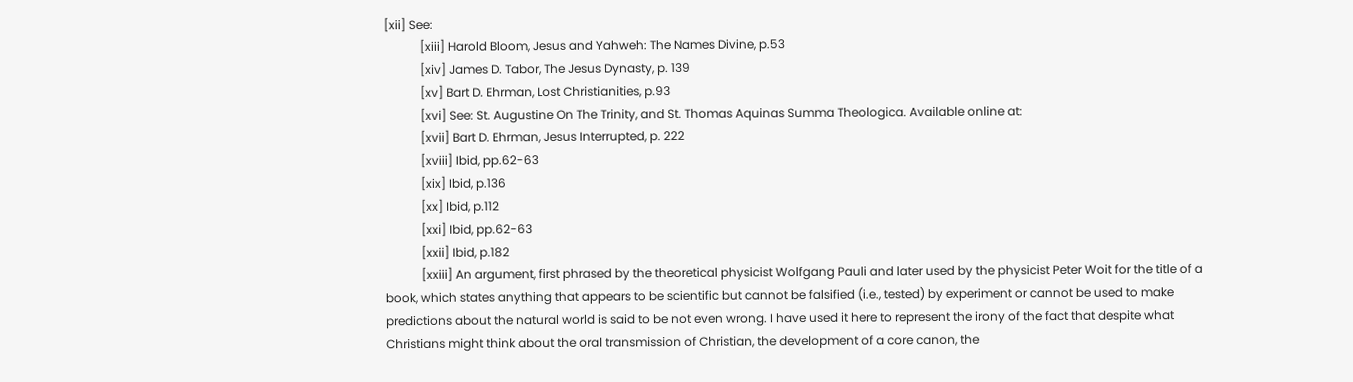[xii] See:
            [xiii] Harold Bloom, Jesus and Yahweh: The Names Divine, p.53
            [xiv] James D. Tabor, The Jesus Dynasty, p. 139
            [xv] Bart D. Ehrman, Lost Christianities, p.93
            [xvi] See: St. Augustine On The Trinity, and St. Thomas Aquinas Summa Theologica. Available online at:
            [xvii] Bart D. Ehrman, Jesus Interrupted, p. 222
            [xviii] Ibid, pp.62-63
            [xix] Ibid, p.136
            [xx] Ibid, p.112
            [xxi] Ibid, pp.62-63
            [xxii] Ibid, p.182
            [xxiii] An argument, first phrased by the theoretical physicist Wolfgang Pauli and later used by the physicist Peter Woit for the title of a book, which states anything that appears to be scientific but cannot be falsified (i.e., tested) by experiment or cannot be used to make predictions about the natural world is said to be not even wrong. I have used it here to represent the irony of the fact that despite what Christians might think about the oral transmission of Christian, the development of a core canon, the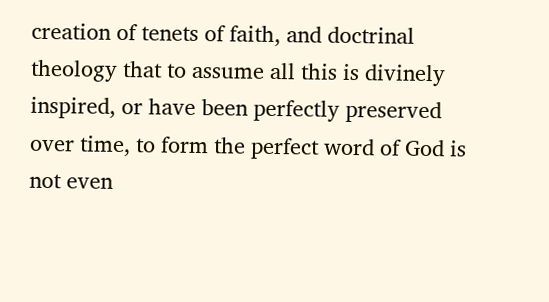creation of tenets of faith, and doctrinal theology that to assume all this is divinely inspired, or have been perfectly preserved over time, to form the perfect word of God is not even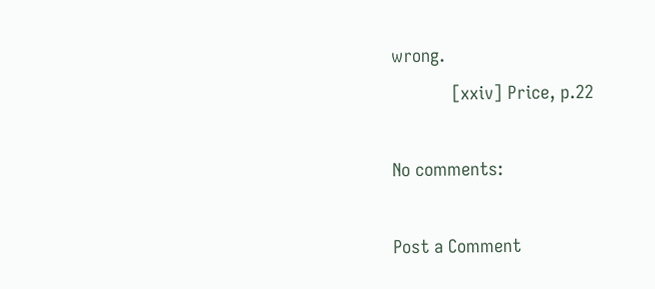wrong.
            [xxiv] Price, p.22

No comments:

Post a Comment